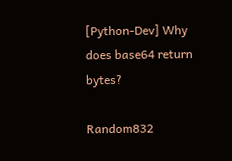[Python-Dev] Why does base64 return bytes?

Random832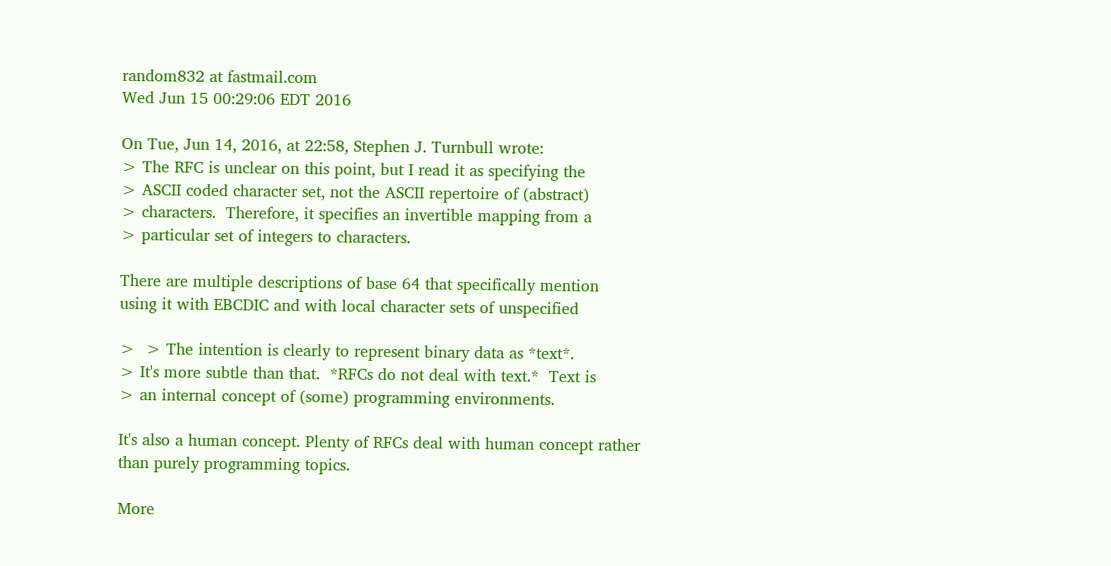random832 at fastmail.com
Wed Jun 15 00:29:06 EDT 2016

On Tue, Jun 14, 2016, at 22:58, Stephen J. Turnbull wrote:
> The RFC is unclear on this point, but I read it as specifying the
> ASCII coded character set, not the ASCII repertoire of (abstract)
> characters.  Therefore, it specifies an invertible mapping from a
> particular set of integers to characters.

There are multiple descriptions of base 64 that specifically mention
using it with EBCDIC and with local character sets of unspecified

>  > The intention is clearly to represent binary data as *text*.
> It's more subtle than that.  *RFCs do not deal with text.*  Text is
> an internal concept of (some) programming environments.

It's also a human concept. Plenty of RFCs deal with human concept rather
than purely programming topics.

More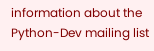information about the Python-Dev mailing list